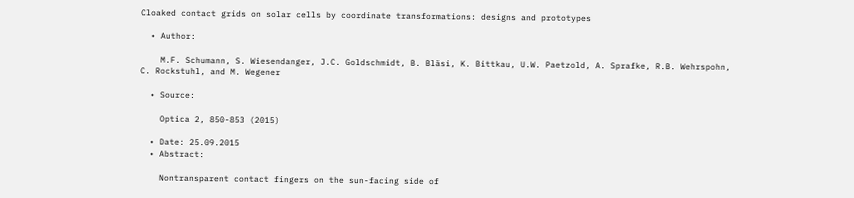Cloaked contact grids on solar cells by coordinate transformations: designs and prototypes

  • Author:

    M.F. Schumann, S. Wiesendanger, J.C. Goldschmidt, B. Bläsi, K. Bittkau, U.W. Paetzold, A. Sprafke, R.B. Wehrspohn, C. Rockstuhl, and M. Wegener

  • Source:

    Optica 2, 850-853 (2015)

  • Date: 25.09.2015
  • Abstract:

    Nontransparent contact fingers on the sun-facing side of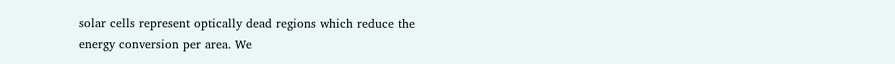solar cells represent optically dead regions which reduce the energy conversion per area. We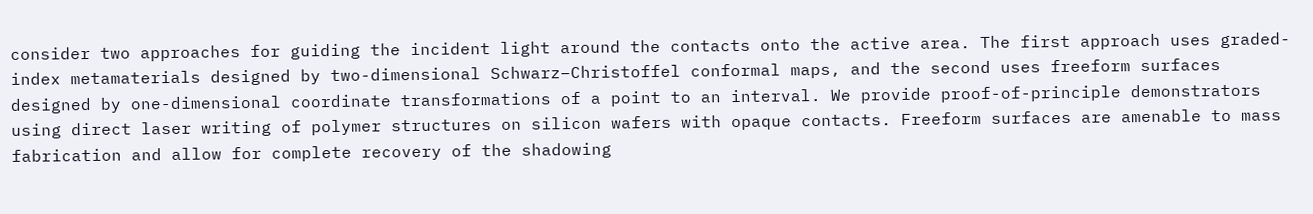consider two approaches for guiding the incident light around the contacts onto the active area. The first approach uses graded-index metamaterials designed by two-dimensional Schwarz–Christoffel conformal maps, and the second uses freeform surfaces designed by one-dimensional coordinate transformations of a point to an interval. We provide proof-of-principle demonstrators using direct laser writing of polymer structures on silicon wafers with opaque contacts. Freeform surfaces are amenable to mass fabrication and allow for complete recovery of the shadowing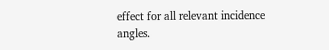effect for all relevant incidence angles.